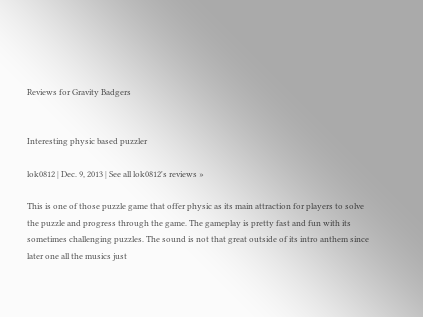Reviews for Gravity Badgers


Interesting physic based puzzler

lok0812 | Dec. 9, 2013 | See all lok0812's reviews »

This is one of those puzzle game that offer physic as its main attraction for players to solve the puzzle and progress through the game. The gameplay is pretty fast and fun with its sometimes challenging puzzles. The sound is not that great outside of its intro anthem since later one all the musics just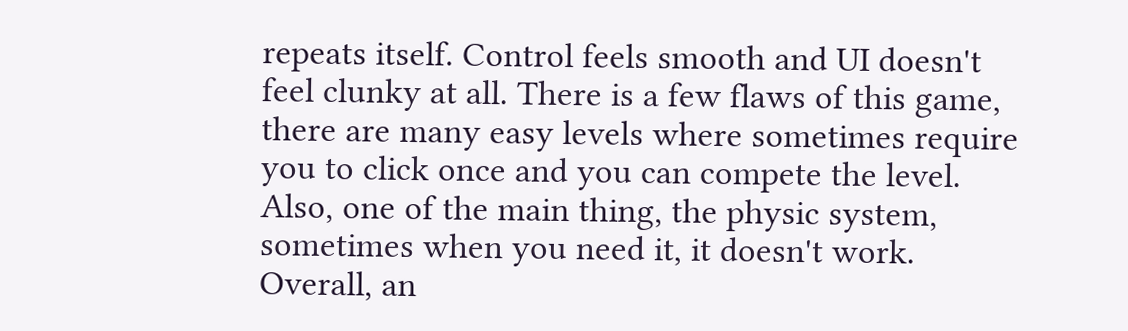repeats itself. Control feels smooth and UI doesn't feel clunky at all. There is a few flaws of this game, there are many easy levels where sometimes require you to click once and you can compete the level. Also, one of the main thing, the physic system, sometimes when you need it, it doesn't work. Overall, an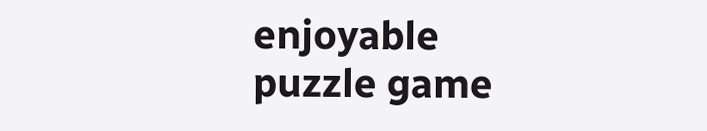enjoyable puzzle game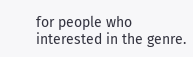for people who interested in the genre.